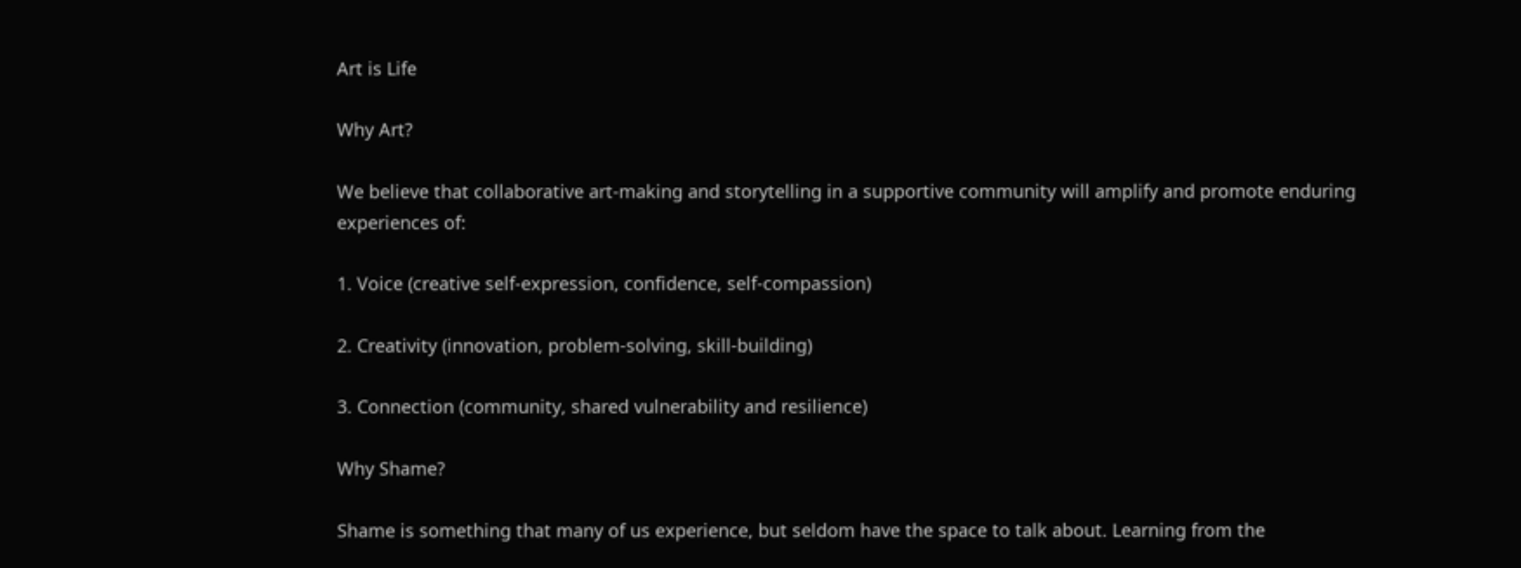Art is Life

Why Art?

We believe that collaborative art‐making and storytelling in a supportive community will amplify and promote enduring experiences of:

1. Voice (creative self-expression, confidence, self-compassion)

2. Creativity (innovation, problem-solving, skill-building)

3. Connection (community, shared vulnerability and resilience)

Why Shame?

Shame is something that many of us experience, but seldom have the space to talk about. Learning from the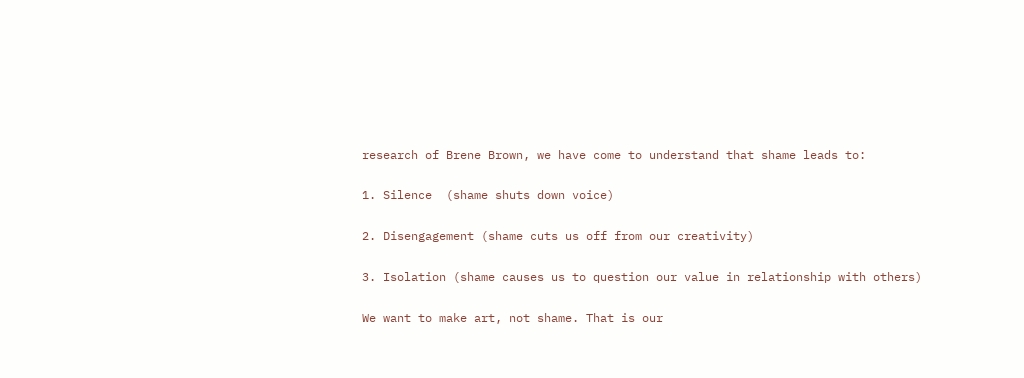research of Brene Brown, we have come to understand that shame leads to:

1. Silence  (shame shuts down voice)

2. Disengagement (shame cuts us off from our creativity)

3. Isolation (shame causes us to question our value in relationship with others)

We want to make art, not shame. That is our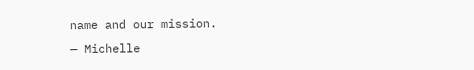name and our mission.
— Michelle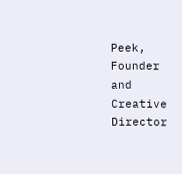Peek, Founder and Creative Director